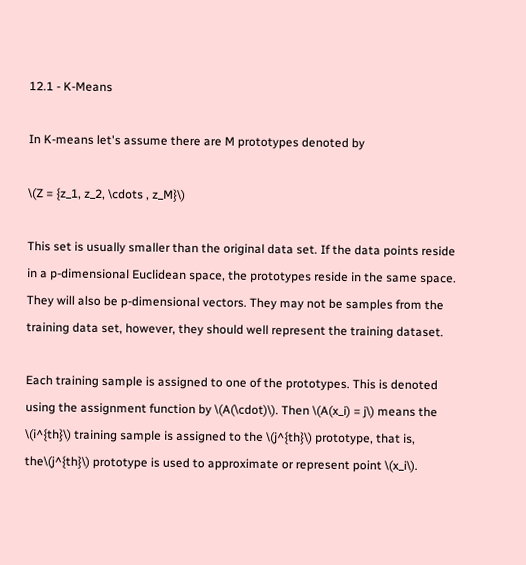12.1 - K-Means

In K-means let's assume there are M prototypes denoted by

\(Z = {z_1, z_2, \cdots , z_M}\)

This set is usually smaller than the original data set. If the data points reside in a p-dimensional Euclidean space, the prototypes reside in the same space. They will also be p-dimensional vectors. They may not be samples from the training data set, however, they should well represent the training dataset.

Each training sample is assigned to one of the prototypes. This is denoted using the assignment function by \(A(\cdot)\). Then \(A(x_i) = j\) means the \(i^{th}\) training sample is assigned to the \(j^{th}\) prototype, that is, the\(j^{th}\) prototype is used to approximate or represent point \(x_i\).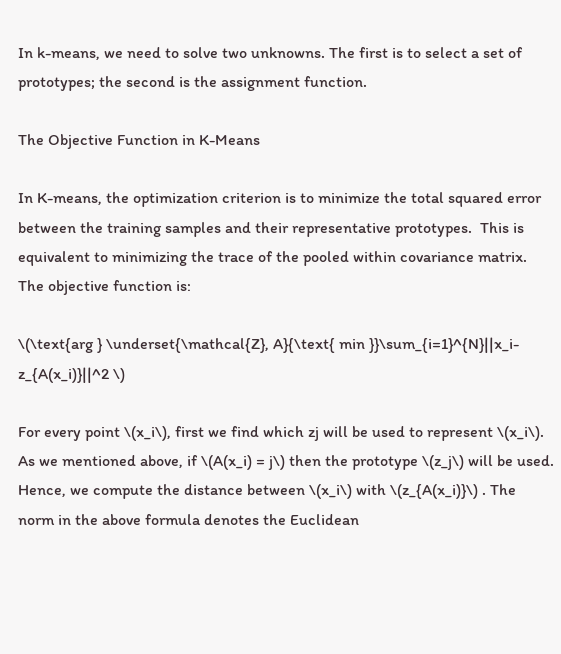In k-means, we need to solve two unknowns. The first is to select a set of prototypes; the second is the assignment function.

The Objective Function in K-Means

In K-means, the optimization criterion is to minimize the total squared error between the training samples and their representative prototypes.  This is equivalent to minimizing the trace of the pooled within covariance matrix. The objective function is:

\(\text{arg } \underset{\mathcal{Z}, A}{\text{ min }}\sum_{i=1}^{N}||x_i-z_{A(x_i)}||^2 \)

For every point \(x_i\), first we find which zj will be used to represent \(x_i\). As we mentioned above, if \(A(x_i) = j\) then the prototype \(z_j\) will be used. Hence, we compute the distance between \(x_i\) with \(z_{A(x_i)}\) . The norm in the above formula denotes the Euclidean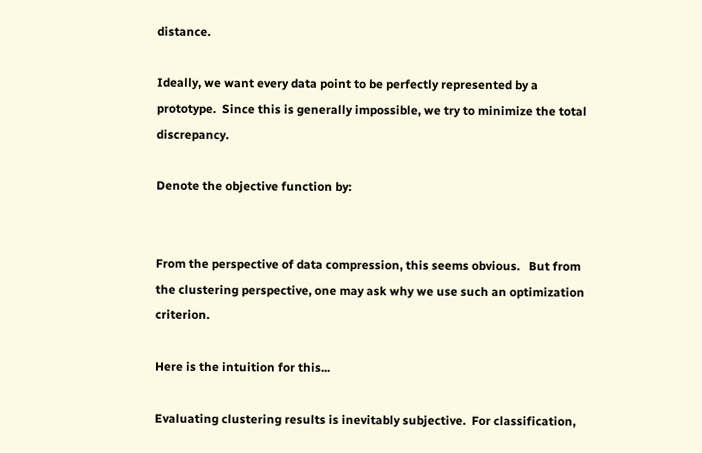distance.

Ideally, we want every data point to be perfectly represented by a prototype.  Since this is generally impossible, we try to minimize the total discrepancy.

Denote the objective function by:


From the perspective of data compression, this seems obvious.   But from the clustering perspective, one may ask why we use such an optimization criterion.

Here is the intuition for this...

Evaluating clustering results is inevitably subjective.  For classification,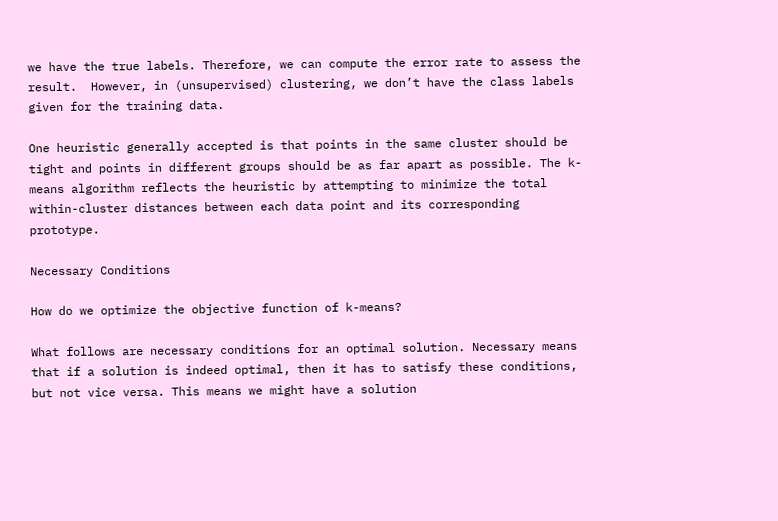we have the true labels. Therefore, we can compute the error rate to assess the result.  However, in (unsupervised) clustering, we don’t have the class labels given for the training data.

One heuristic generally accepted is that points in the same cluster should be tight and points in different groups should be as far apart as possible. The k-means algorithm reflects the heuristic by attempting to minimize the total within-cluster distances between each data point and its corresponding prototype.

Necessary Conditions

How do we optimize the objective function of k-means?

What follows are necessary conditions for an optimal solution. Necessary means that if a solution is indeed optimal, then it has to satisfy these conditions, but not vice versa. This means we might have a solution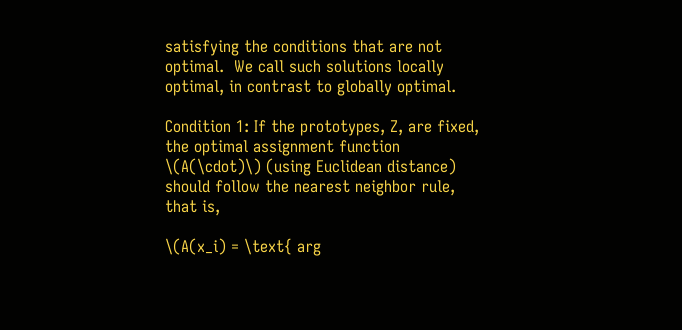satisfying the conditions that are not optimal.  We call such solutions locally optimal, in contrast to globally optimal.

Condition 1: If the prototypes, Z, are fixed, the optimal assignment function \(A(\cdot)\) (using Euclidean distance) should follow the nearest neighbor rule, that is,

\(A(x_i) = \text{ arg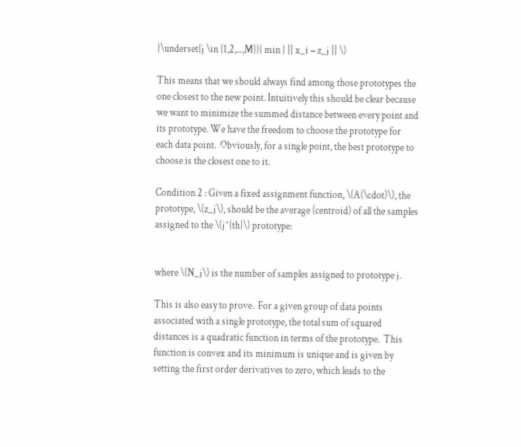}\underset{j \in {1,2,...,M}}{ min } || x_i − z_j || \)

This means that we should always find among those prototypes the one closest to the new point. Intuitively this should be clear because we want to minimize the summed distance between every point and its prototype. We have the freedom to choose the prototype for each data point.  Obviously, for a single point, the best prototype to choose is the closest one to it.

Condition 2 : Given a fixed assignment function, \(A(\cdot)\), the prototype, \(z_j\), should be the average (centroid) of all the samples assigned to the \(j^{th}\) prototype:


where \(N_j\) is the number of samples assigned to prototype j.

This is also easy to prove.  For a given group of data points associated with a single prototype, the total sum of squared distances is a quadratic function in terms of the prototype.  This function is convex and its minimum is unique and is given by setting the first order derivatives to zero, which leads to the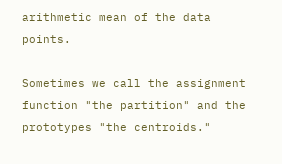arithmetic mean of the data points.

Sometimes we call the assignment function "the partition" and the prototypes "the centroids."